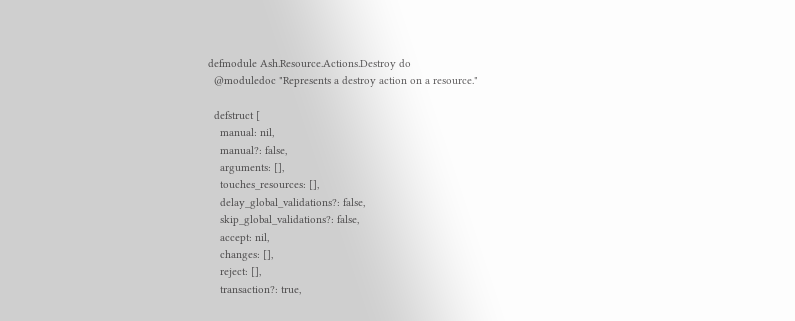defmodule Ash.Resource.Actions.Destroy do
  @moduledoc "Represents a destroy action on a resource."

  defstruct [
    manual: nil,
    manual?: false,
    arguments: [],
    touches_resources: [],
    delay_global_validations?: false,
    skip_global_validations?: false,
    accept: nil,
    changes: [],
    reject: [],
    transaction?: true,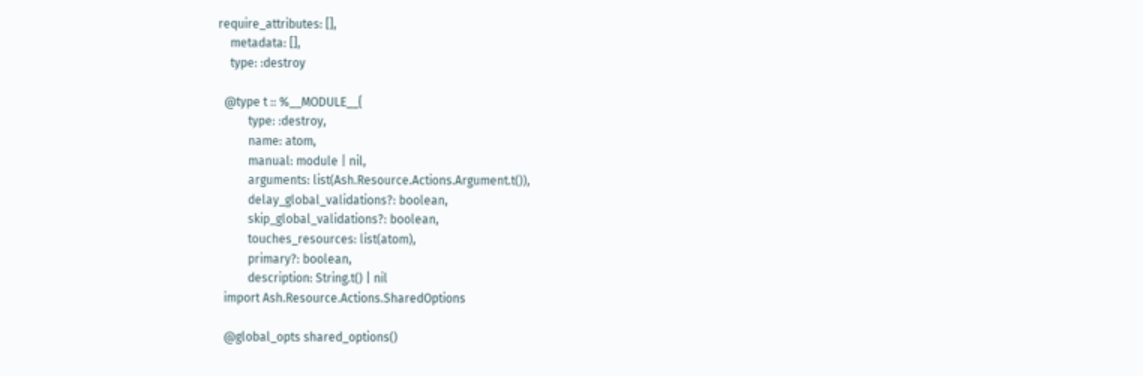require_attributes: [],
    metadata: [],
    type: :destroy

  @type t :: %__MODULE__{
          type: :destroy,
          name: atom,
          manual: module | nil,
          arguments: list(Ash.Resource.Actions.Argument.t()),
          delay_global_validations?: boolean,
          skip_global_validations?: boolean,
          touches_resources: list(atom),
          primary?: boolean,
          description: String.t() | nil
  import Ash.Resource.Actions.SharedOptions

  @global_opts shared_options()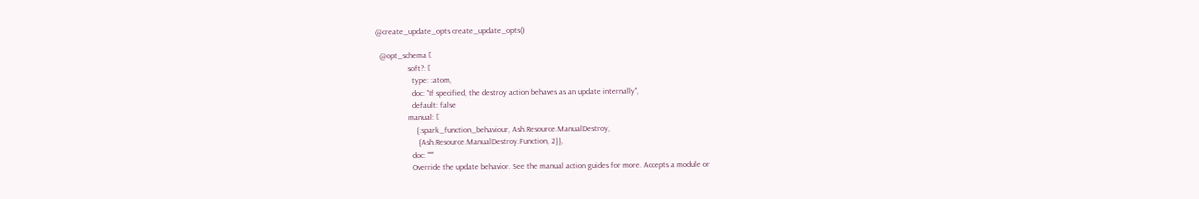@create_update_opts create_update_opts()

  @opt_schema [
                soft?: [
                  type: :atom,
                  doc: "If specified, the destroy action behaves as an update internally",
                  default: false
                manual: [
                    {:spark_function_behaviour, Ash.Resource.ManualDestroy,
                     {Ash.Resource.ManualDestroy.Function, 2}},
                  doc: """
                  Override the update behavior. See the manual action guides for more. Accepts a module or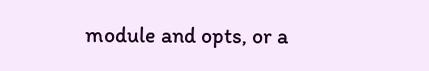module and opts, or a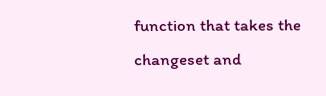function that takes the changeset and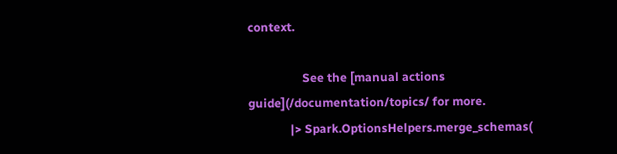context.

                  See the [manual actions guide](/documentation/topics/ for more.
              |> Spark.OptionsHelpers.merge_schemas(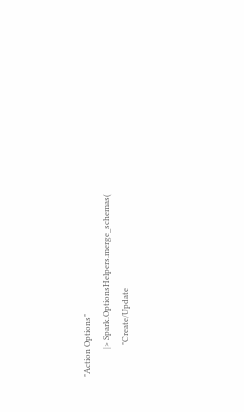"Action Options"
              |> Spark.OptionsHelpers.merge_schemas(
                "Create/Update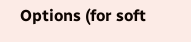Options (for soft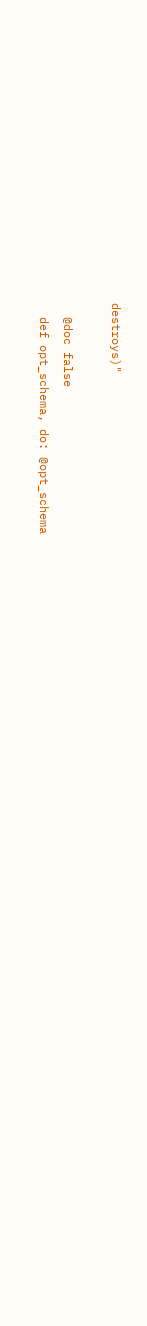destroys)"

  @doc false
  def opt_schema, do: @opt_schema